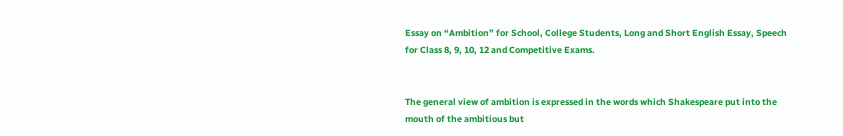Essay on “Ambition” for School, College Students, Long and Short English Essay, Speech for Class 8, 9, 10, 12 and Competitive Exams.


The general view of ambition is expressed in the words which Shakespeare put into the mouth of the ambitious but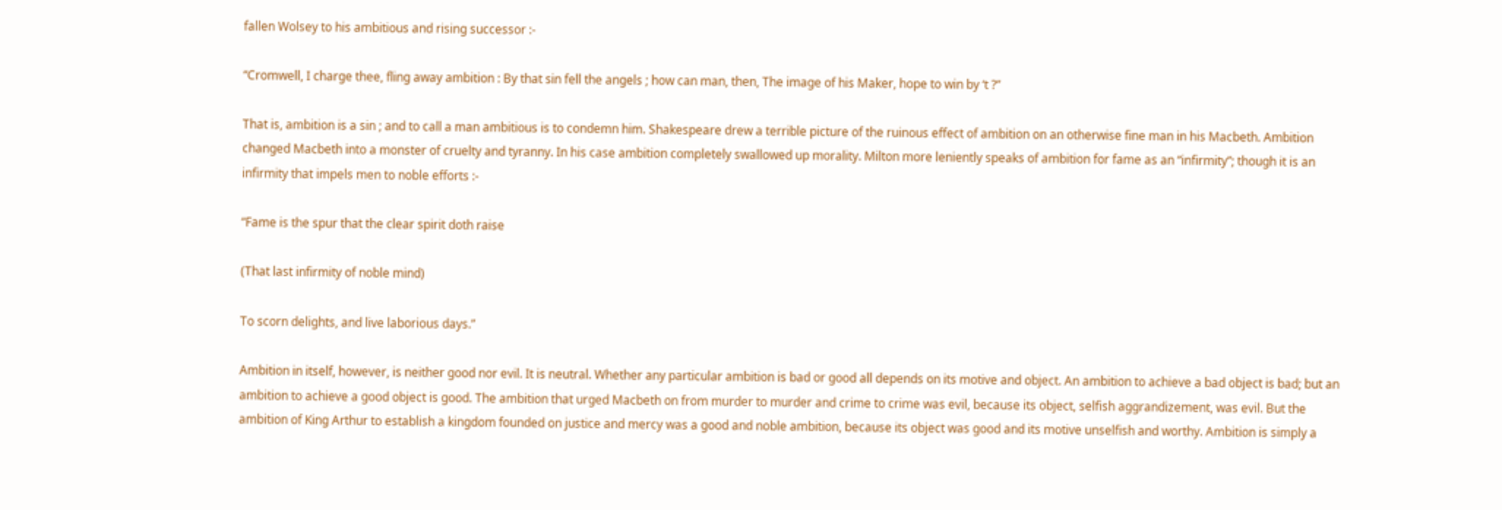fallen Wolsey to his ambitious and rising successor :-

“Cromwell, I charge thee, fling away ambition : By that sin fell the angels ; how can man, then, The image of his Maker, hope to win by ‘t ?”

That is, ambition is a sin ; and to call a man ambitious is to condemn him. Shakespeare drew a terrible picture of the ruinous effect of ambition on an otherwise fine man in his Macbeth. Ambition changed Macbeth into a monster of cruelty and tyranny. In his case ambition completely swallowed up morality. Milton more leniently speaks of ambition for fame as an “infirmity”; though it is an infirmity that impels men to noble efforts :-

“Fame is the spur that the clear spirit doth raise

(That last infirmity of noble mind)

To scorn delights, and live laborious days.”

Ambition in itself, however, is neither good nor evil. It is neutral. Whether any particular ambition is bad or good all depends on its motive and object. An ambition to achieve a bad object is bad; but an ambition to achieve a good object is good. The ambition that urged Macbeth on from murder to murder and crime to crime was evil, because its object, selfish aggrandizement, was evil. But the ambition of King Arthur to establish a kingdom founded on justice and mercy was a good and noble ambition, because its object was good and its motive unselfish and worthy. Ambition is simply a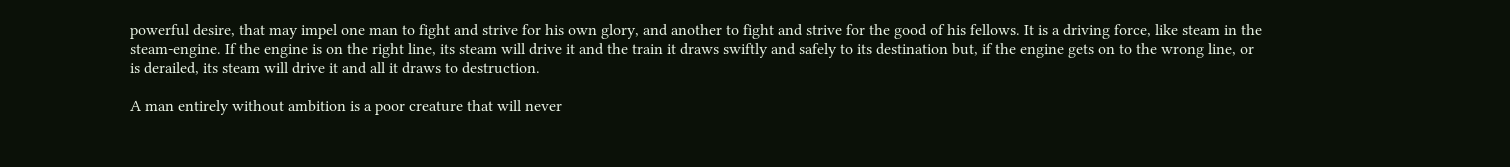powerful desire, that may impel one man to fight and strive for his own glory, and another to fight and strive for the good of his fellows. It is a driving force, like steam in the steam-engine. If the engine is on the right line, its steam will drive it and the train it draws swiftly and safely to its destination but, if the engine gets on to the wrong line, or is derailed, its steam will drive it and all it draws to destruction.

A man entirely without ambition is a poor creature that will never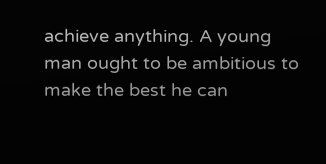achieve anything. A young man ought to be ambitious to make the best he can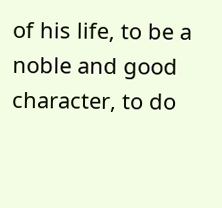of his life, to be a noble and good character, to do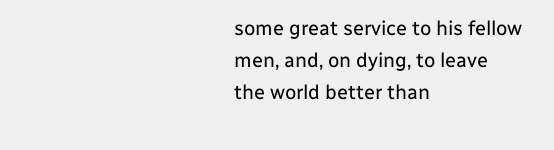some great service to his fellow men, and, on dying, to leave the world better than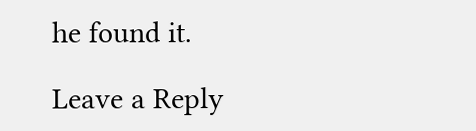he found it.

Leave a Reply